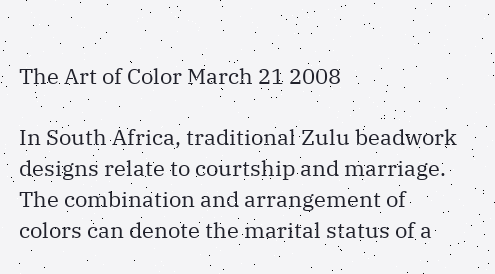The Art of Color March 21 2008

In South Africa, traditional Zulu beadwork designs relate to courtship and marriage. The combination and arrangement of colors can denote the marital status of a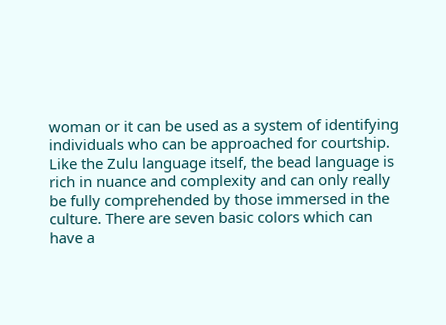woman or it can be used as a system of identifying individuals who can be approached for courtship. Like the Zulu language itself, the bead language is rich in nuance and complexity and can only really be fully comprehended by those immersed in the culture. There are seven basic colors which can have a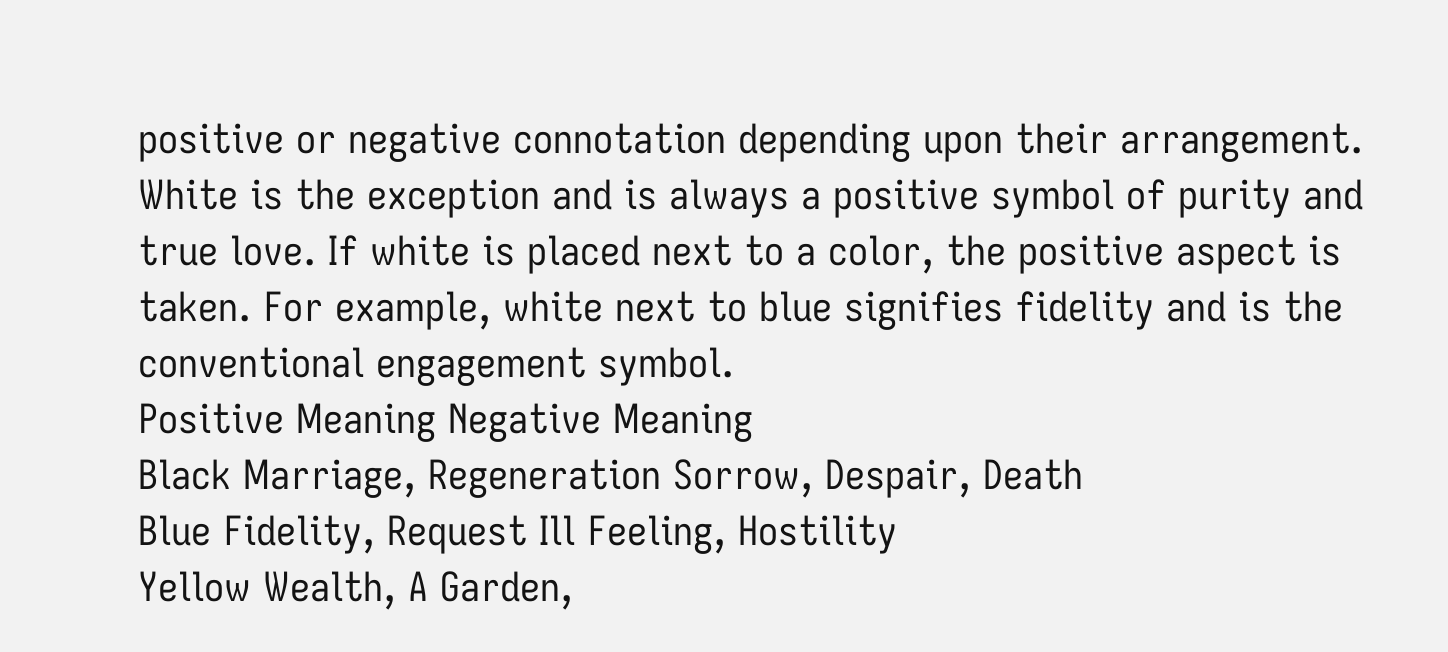positive or negative connotation depending upon their arrangement. White is the exception and is always a positive symbol of purity and true love. If white is placed next to a color, the positive aspect is taken. For example, white next to blue signifies fidelity and is the conventional engagement symbol.
Positive Meaning Negative Meaning
Black Marriage, Regeneration Sorrow, Despair, Death
Blue Fidelity, Request Ill Feeling, Hostility
Yellow Wealth, A Garden,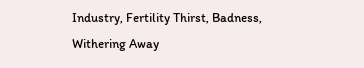Industry, Fertility Thirst, Badness, Withering Away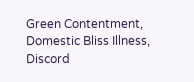Green Contentment, Domestic Bliss Illness, Discord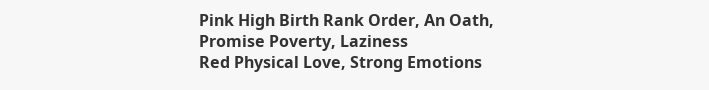Pink High Birth Rank Order, An Oath, Promise Poverty, Laziness
Red Physical Love, Strong Emotions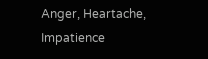Anger, Heartache, Impatience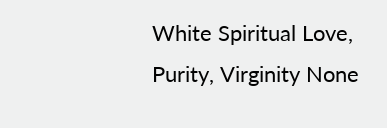White Spiritual Love, Purity, Virginity None